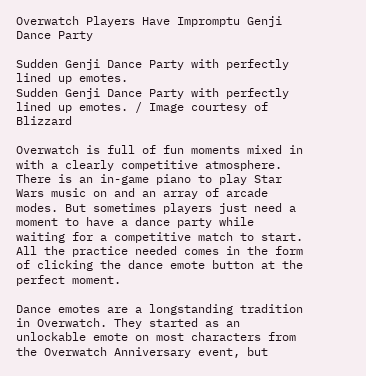Overwatch Players Have Impromptu Genji Dance Party

Sudden Genji Dance Party with perfectly lined up emotes.
Sudden Genji Dance Party with perfectly lined up emotes. / Image courtesy of Blizzard

Overwatch is full of fun moments mixed in with a clearly competitive atmosphere. There is an in-game piano to play Star Wars music on and an array of arcade modes. But sometimes players just need a moment to have a dance party while waiting for a competitive match to start. All the practice needed comes in the form of clicking the dance emote button at the perfect moment.

Dance emotes are a longstanding tradition in Overwatch. They started as an unlockable emote on most characters from the Overwatch Anniversary event, but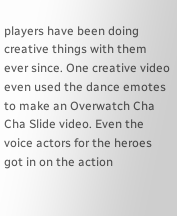players have been doing creative things with them ever since. One creative video even used the dance emotes to make an Overwatch Cha Cha Slide video. Even the voice actors for the heroes got in on the action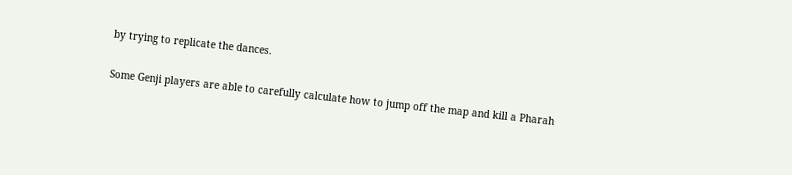by trying to replicate the dances.

Some Genji players are able to carefully calculate how to jump off the map and kill a Pharah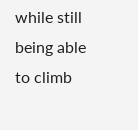while still being able to climb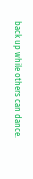back up while others can dance.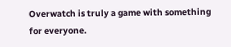Overwatch is truly a game with something for everyone.